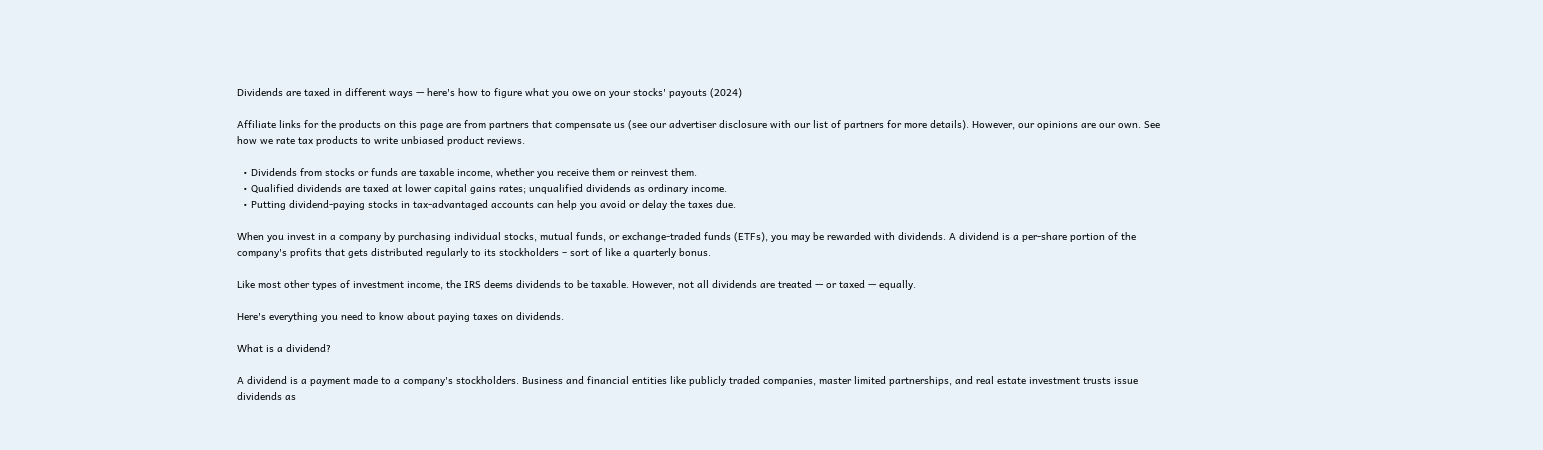Dividends are taxed in different ways — here's how to figure what you owe on your stocks' payouts (2024)

Affiliate links for the products on this page are from partners that compensate us (see our advertiser disclosure with our list of partners for more details). However, our opinions are our own. See how we rate tax products to write unbiased product reviews.

  • Dividends from stocks or funds are taxable income, whether you receive them or reinvest them.
  • Qualified dividends are taxed at lower capital gains rates; unqualified dividends as ordinary income.
  • Putting dividend-paying stocks in tax-advantaged accounts can help you avoid or delay the taxes due.

When you invest in a company by purchasing individual stocks, mutual funds, or exchange-traded funds (ETFs), you may be rewarded with dividends. A dividend is a per-share portion of the company's profits that gets distributed regularly to its stockholders – sort of like a quarterly bonus.

Like most other types of investment income, the IRS deems dividends to be taxable. However, not all dividends are treated — or taxed — equally.

Here's everything you need to know about paying taxes on dividends.

What is a dividend?

A dividend is a payment made to a company's stockholders. Business and financial entities like publicly traded companies, master limited partnerships, and real estate investment trusts issue dividends as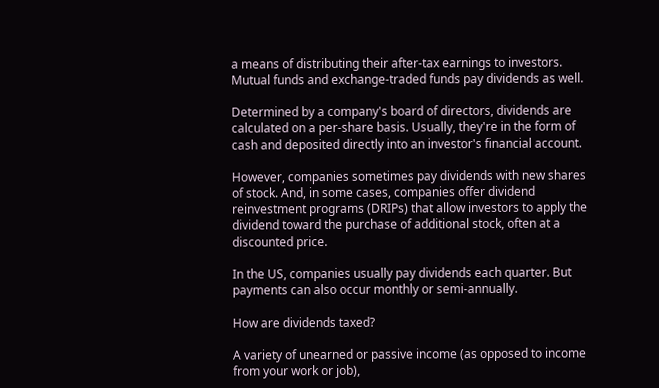a means of distributing their after-tax earnings to investors. Mutual funds and exchange-traded funds pay dividends as well.

Determined by a company's board of directors, dividends are calculated on a per-share basis. Usually, they're in the form of cash and deposited directly into an investor's financial account.

However, companies sometimes pay dividends with new shares of stock. And, in some cases, companies offer dividend reinvestment programs (DRIPs) that allow investors to apply the dividend toward the purchase of additional stock, often at a discounted price.

In the US, companies usually pay dividends each quarter. But payments can also occur monthly or semi-annually.

How are dividends taxed?

A variety of unearned or passive income (as opposed to income from your work or job),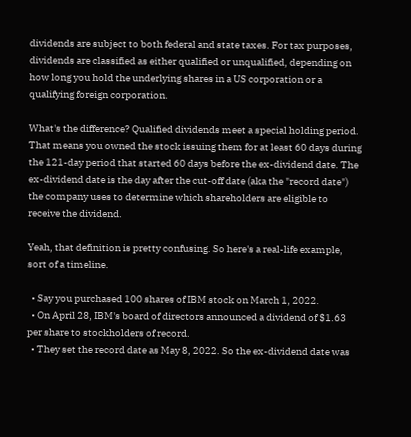dividends are subject to both federal and state taxes. For tax purposes, dividends are classified as either qualified or unqualified, depending on how long you hold the underlying shares in a US corporation or a qualifying foreign corporation.

What's the difference? Qualified dividends meet a special holding period. That means you owned the stock issuing them for at least 60 days during the 121-day period that started 60 days before the ex-dividend date. The ex-dividend date is the day after the cut-off date (aka the "record date") the company uses to determine which shareholders are eligible to receive the dividend.

Yeah, that definition is pretty confusing. So here's a real-life example, sort of a timeline.

  • Say you purchased 100 shares of IBM stock on March 1, 2022.
  • On April 28, IBM's board of directors announced a dividend of $1.63 per share to stockholders of record.
  • They set the record date as May 8, 2022. So the ex-dividend date was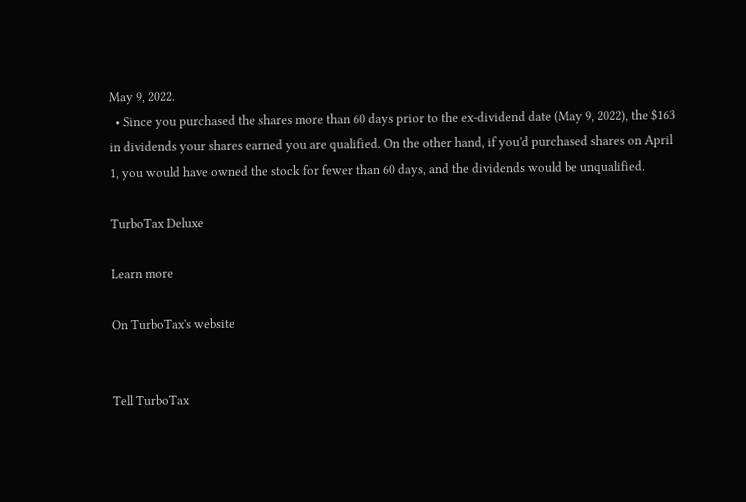May 9, 2022.
  • Since you purchased the shares more than 60 days prior to the ex-dividend date (May 9, 2022), the $163 in dividends your shares earned you are qualified. On the other hand, if you'd purchased shares on April 1, you would have owned the stock for fewer than 60 days, and the dividends would be unqualified.

TurboTax Deluxe

Learn more

On TurboTax's website


Tell TurboTax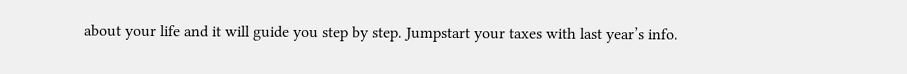about your life and it will guide you step by step. Jumpstart your taxes with last year’s info.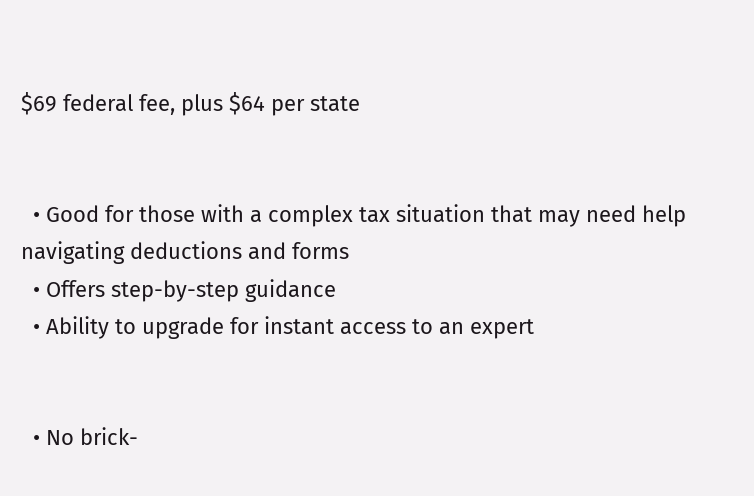$69 federal fee, plus $64 per state


  • Good for those with a complex tax situation that may need help navigating deductions and forms
  • Offers step-by-step guidance
  • Ability to upgrade for instant access to an expert


  • No brick-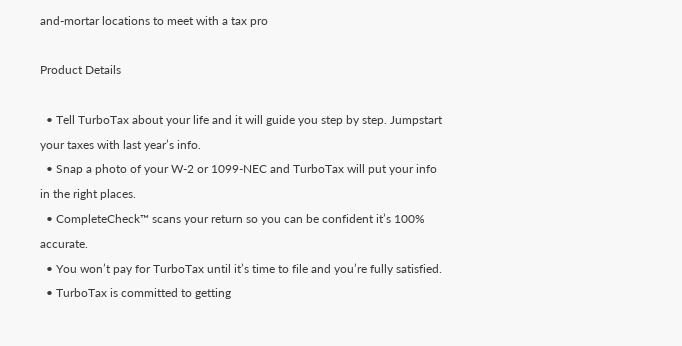and-mortar locations to meet with a tax pro

Product Details

  • Tell TurboTax about your life and it will guide you step by step. Jumpstart your taxes with last year’s info.
  • Snap a photo of your W-2 or 1099-NEC and TurboTax will put your info in the right places.
  • CompleteCheck™ scans your return so you can be confident it’s 100% accurate.
  • You won’t pay for TurboTax until it’s time to file and you’re fully satisfied.
  • TurboTax is committed to getting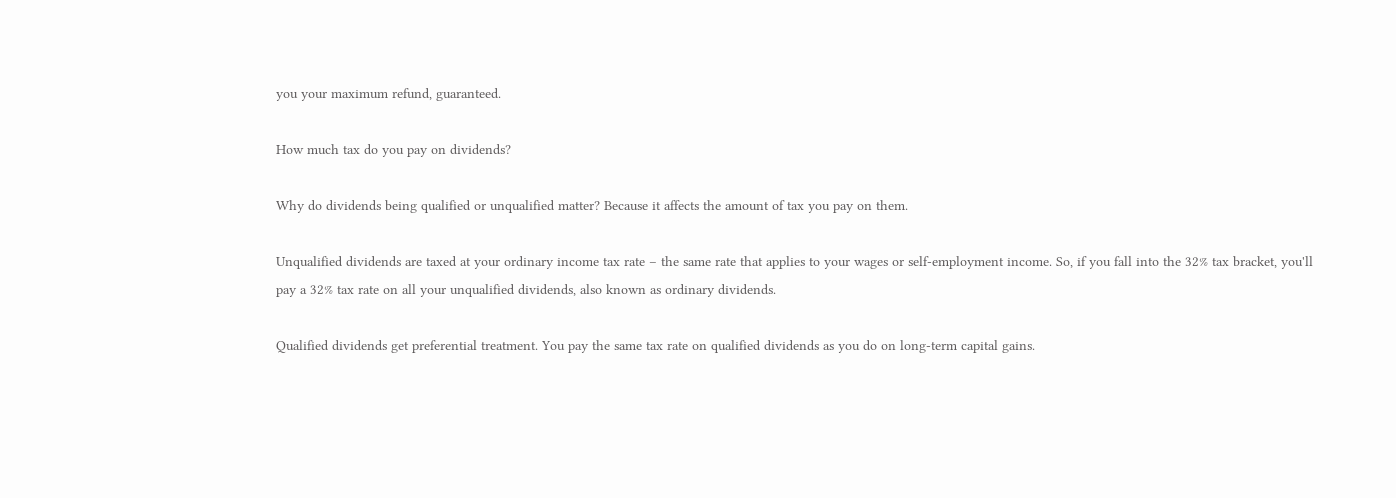you your maximum refund, guaranteed.

How much tax do you pay on dividends?

Why do dividends being qualified or unqualified matter? Because it affects the amount of tax you pay on them.

Unqualified dividends are taxed at your ordinary income tax rate – the same rate that applies to your wages or self-employment income. So, if you fall into the 32% tax bracket, you'll pay a 32% tax rate on all your unqualified dividends, also known as ordinary dividends.

Qualified dividends get preferential treatment. You pay the same tax rate on qualified dividends as you do on long-term capital gains.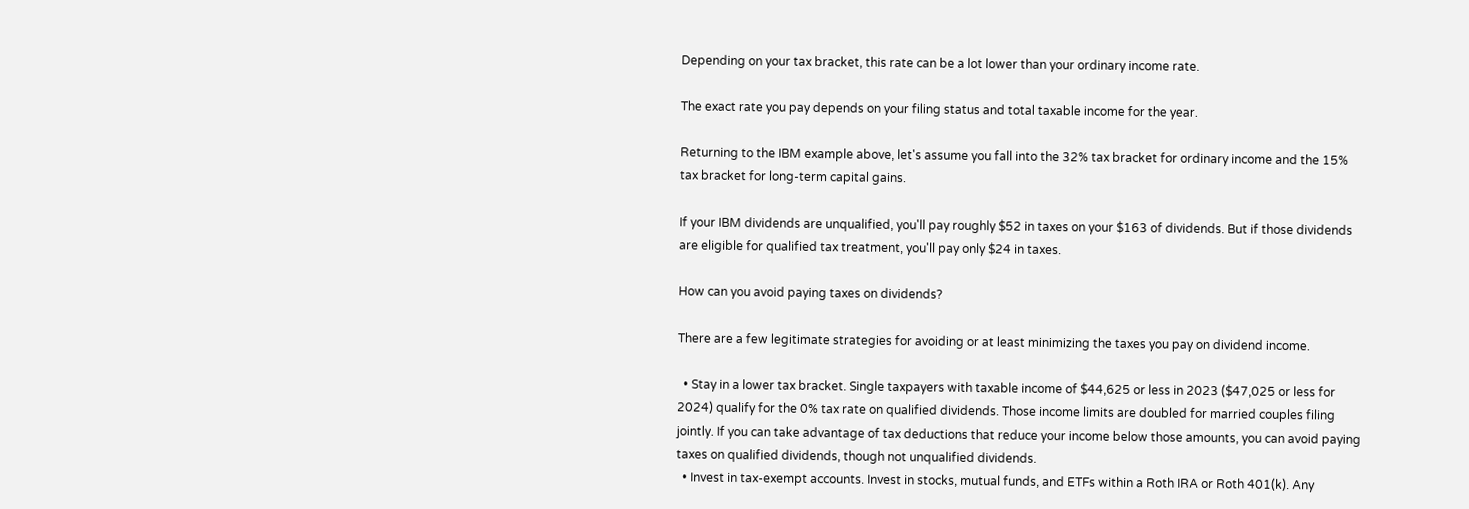Depending on your tax bracket, this rate can be a lot lower than your ordinary income rate.

The exact rate you pay depends on your filing status and total taxable income for the year.

Returning to the IBM example above, let's assume you fall into the 32% tax bracket for ordinary income and the 15% tax bracket for long-term capital gains.

If your IBM dividends are unqualified, you'll pay roughly $52 in taxes on your $163 of dividends. But if those dividends are eligible for qualified tax treatment, you'll pay only $24 in taxes.

How can you avoid paying taxes on dividends?

There are a few legitimate strategies for avoiding or at least minimizing the taxes you pay on dividend income.

  • Stay in a lower tax bracket. Single taxpayers with taxable income of $44,625 or less in 2023 ($47,025 or less for 2024) qualify for the 0% tax rate on qualified dividends. Those income limits are doubled for married couples filing jointly. If you can take advantage of tax deductions that reduce your income below those amounts, you can avoid paying taxes on qualified dividends, though not unqualified dividends.
  • Invest in tax-exempt accounts. Invest in stocks, mutual funds, and ETFs within a Roth IRA or Roth 401(k). Any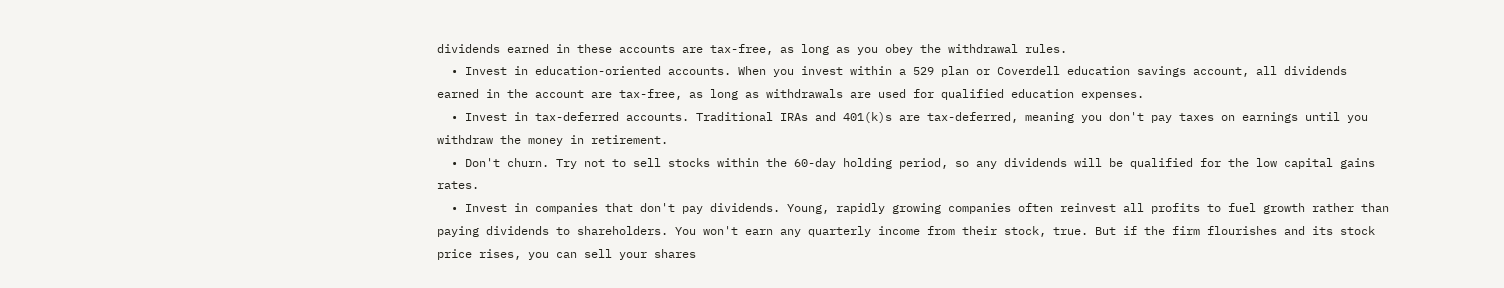dividends earned in these accounts are tax-free, as long as you obey the withdrawal rules.
  • Invest in education-oriented accounts. When you invest within a 529 plan or Coverdell education savings account, all dividends earned in the account are tax-free, as long as withdrawals are used for qualified education expenses.
  • Invest in tax-deferred accounts. Traditional IRAs and 401(k)s are tax-deferred, meaning you don't pay taxes on earnings until you withdraw the money in retirement.
  • Don't churn. Try not to sell stocks within the 60-day holding period, so any dividends will be qualified for the low capital gains rates.
  • Invest in companies that don't pay dividends. Young, rapidly growing companies often reinvest all profits to fuel growth rather than paying dividends to shareholders. You won't earn any quarterly income from their stock, true. But if the firm flourishes and its stock price rises, you can sell your shares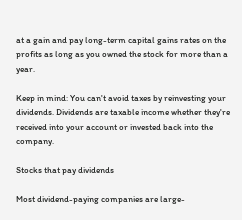at a gain and pay long-term capital gains rates on the profits as long as you owned the stock for more than a year.

Keep in mind: You can't avoid taxes by reinvesting your dividends. Dividends are taxable income whether they're received into your account or invested back into the company.

Stocks that pay dividends

Most dividend-paying companies are large-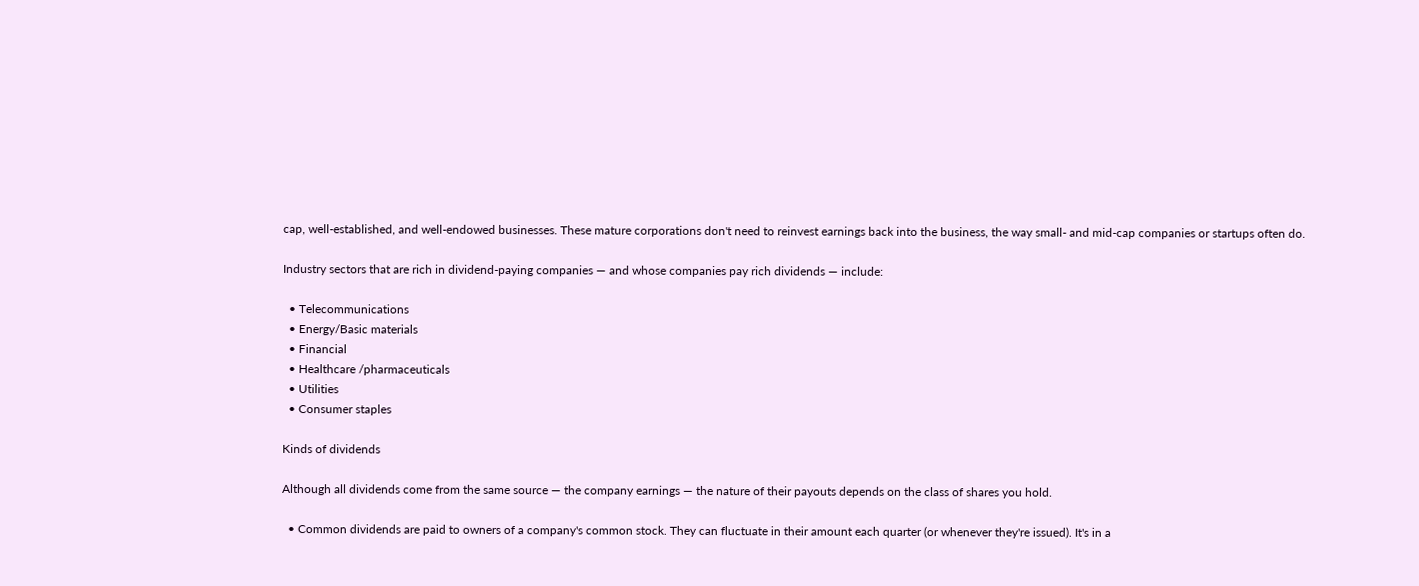cap, well-established, and well-endowed businesses. These mature corporations don't need to reinvest earnings back into the business, the way small- and mid-cap companies or startups often do.

Industry sectors that are rich in dividend-paying companies — and whose companies pay rich dividends — include:

  • Telecommunications
  • Energy/Basic materials
  • Financial
  • Healthcare /pharmaceuticals
  • Utilities
  • Consumer staples

Kinds of dividends

Although all dividends come from the same source — the company earnings — the nature of their payouts depends on the class of shares you hold.

  • Common dividends are paid to owners of a company's common stock. They can fluctuate in their amount each quarter (or whenever they're issued). It's in a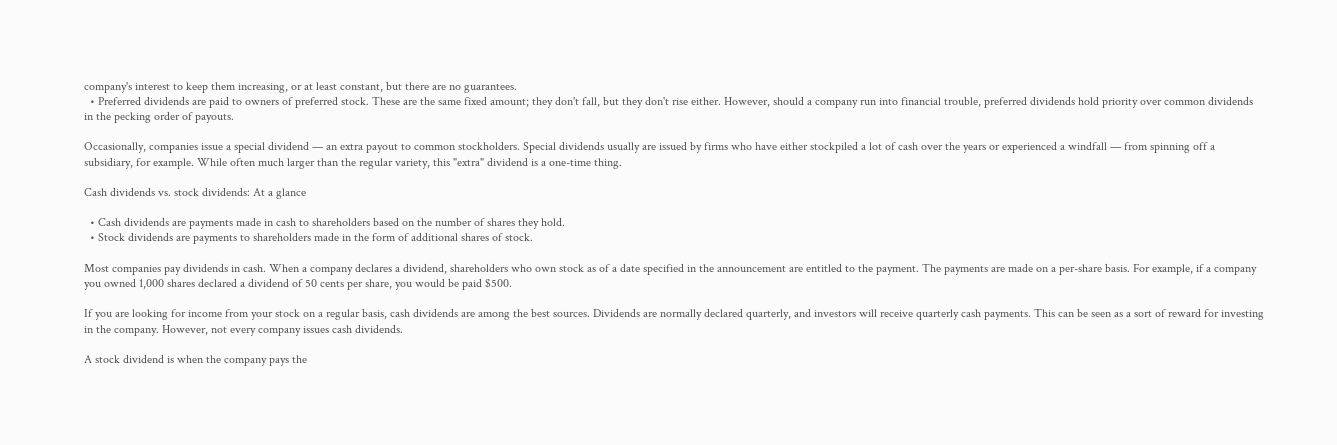company's interest to keep them increasing, or at least constant, but there are no guarantees.
  • Preferred dividends are paid to owners of preferred stock. These are the same fixed amount; they don't fall, but they don't rise either. However, should a company run into financial trouble, preferred dividends hold priority over common dividends in the pecking order of payouts.

Occasionally, companies issue a special dividend — an extra payout to common stockholders. Special dividends usually are issued by firms who have either stockpiled a lot of cash over the years or experienced a windfall — from spinning off a subsidiary, for example. While often much larger than the regular variety, this "extra" dividend is a one-time thing.

Cash dividends vs. stock dividends: At a glance

  • Cash dividends are payments made in cash to shareholders based on the number of shares they hold.
  • Stock dividends are payments to shareholders made in the form of additional shares of stock.

Most companies pay dividends in cash. When a company declares a dividend, shareholders who own stock as of a date specified in the announcement are entitled to the payment. The payments are made on a per-share basis. For example, if a company you owned 1,000 shares declared a dividend of 50 cents per share, you would be paid $500.

If you are looking for income from your stock on a regular basis, cash dividends are among the best sources. Dividends are normally declared quarterly, and investors will receive quarterly cash payments. This can be seen as a sort of reward for investing in the company. However, not every company issues cash dividends.

A stock dividend is when the company pays the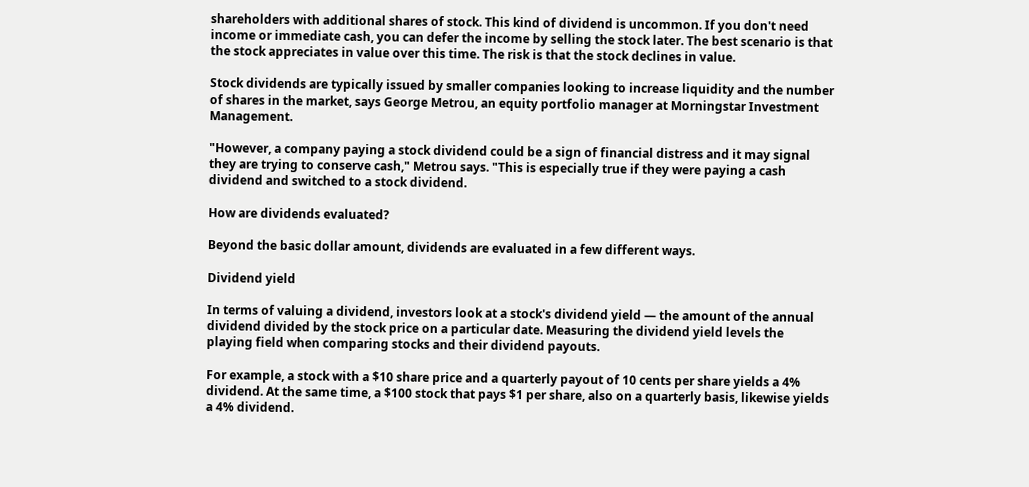shareholders with additional shares of stock. This kind of dividend is uncommon. If you don't need income or immediate cash, you can defer the income by selling the stock later. The best scenario is that the stock appreciates in value over this time. The risk is that the stock declines in value.

Stock dividends are typically issued by smaller companies looking to increase liquidity and the number of shares in the market, says George Metrou, an equity portfolio manager at Morningstar Investment Management.

"However, a company paying a stock dividend could be a sign of financial distress and it may signal they are trying to conserve cash," Metrou says. "This is especially true if they were paying a cash dividend and switched to a stock dividend.

How are dividends evaluated?

Beyond the basic dollar amount, dividends are evaluated in a few different ways.

Dividend yield

In terms of valuing a dividend, investors look at a stock's dividend yield — the amount of the annual dividend divided by the stock price on a particular date. Measuring the dividend yield levels the playing field when comparing stocks and their dividend payouts.

For example, a stock with a $10 share price and a quarterly payout of 10 cents per share yields a 4% dividend. At the same time, a $100 stock that pays $1 per share, also on a quarterly basis, likewise yields a 4% dividend.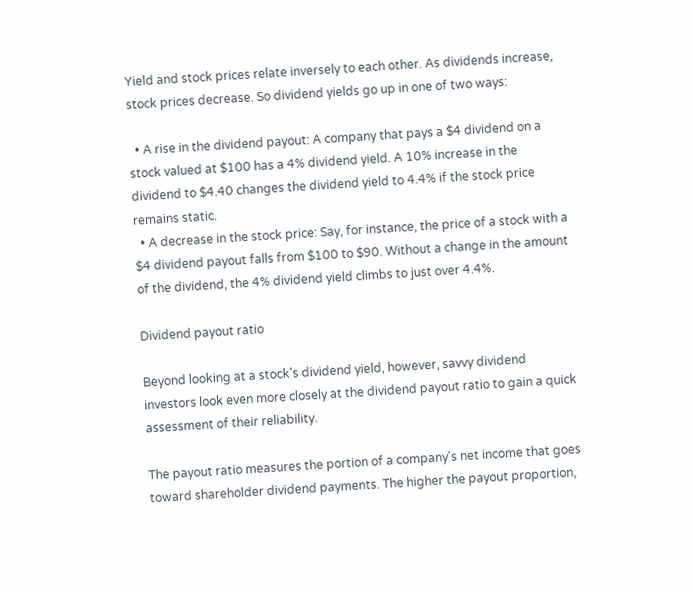Yield and stock prices relate inversely to each other. As dividends increase, stock prices decrease. So dividend yields go up in one of two ways:

  • A rise in the dividend payout: A company that pays a $4 dividend on a stock valued at $100 has a 4% dividend yield. A 10% increase in the dividend to $4.40 changes the dividend yield to 4.4% if the stock price remains static.
  • A decrease in the stock price: Say, for instance, the price of a stock with a $4 dividend payout falls from $100 to $90. Without a change in the amount of the dividend, the 4% dividend yield climbs to just over 4.4%.

Dividend payout ratio

Beyond looking at a stock's dividend yield, however, savvy dividend investors look even more closely at the dividend payout ratio to gain a quick assessment of their reliability.

The payout ratio measures the portion of a company's net income that goes toward shareholder dividend payments. The higher the payout proportion,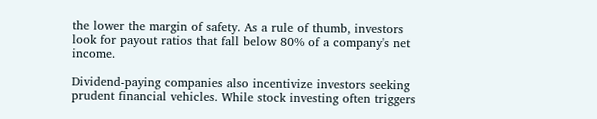the lower the margin of safety. As a rule of thumb, investors look for payout ratios that fall below 80% of a company's net income.

Dividend-paying companies also incentivize investors seeking prudent financial vehicles. While stock investing often triggers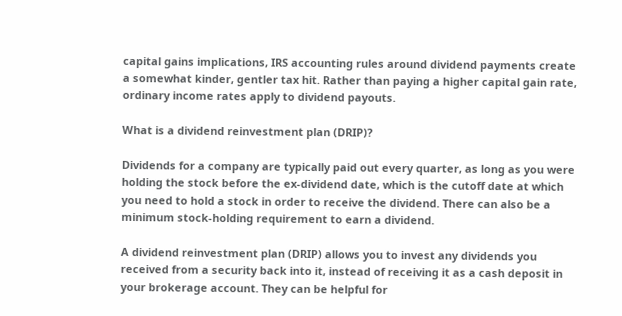capital gains implications, IRS accounting rules around dividend payments create a somewhat kinder, gentler tax hit. Rather than paying a higher capital gain rate, ordinary income rates apply to dividend payouts.

What is a dividend reinvestment plan (DRIP)?

Dividends for a company are typically paid out every quarter, as long as you were holding the stock before the ex-dividend date, which is the cutoff date at which you need to hold a stock in order to receive the dividend. There can also be a minimum stock-holding requirement to earn a dividend.

A dividend reinvestment plan (DRIP) allows you to invest any dividends you received from a security back into it, instead of receiving it as a cash deposit in your brokerage account. They can be helpful for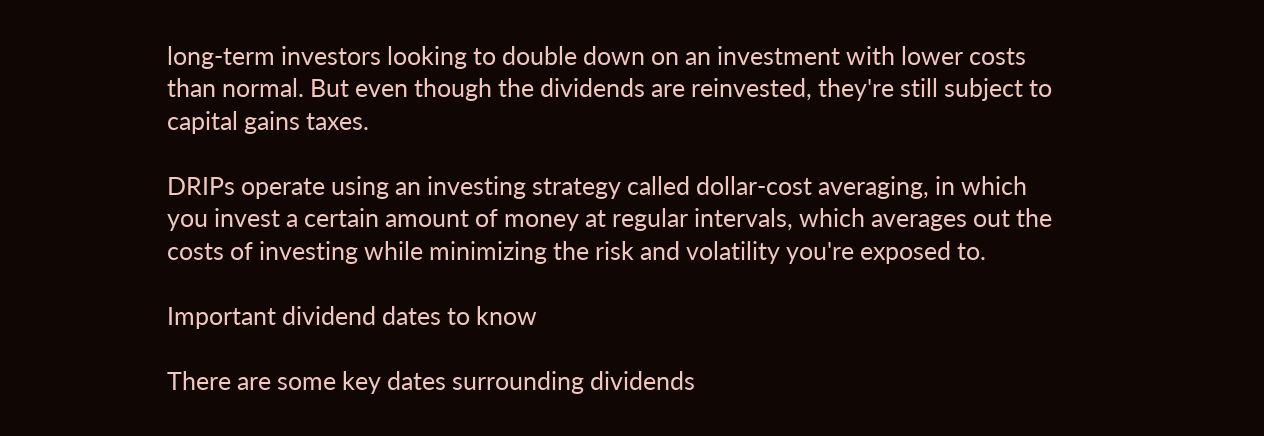long-term investors looking to double down on an investment with lower costs than normal. But even though the dividends are reinvested, they're still subject to capital gains taxes.

DRIPs operate using an investing strategy called dollar-cost averaging, in which you invest a certain amount of money at regular intervals, which averages out the costs of investing while minimizing the risk and volatility you're exposed to.

Important dividend dates to know

There are some key dates surrounding dividends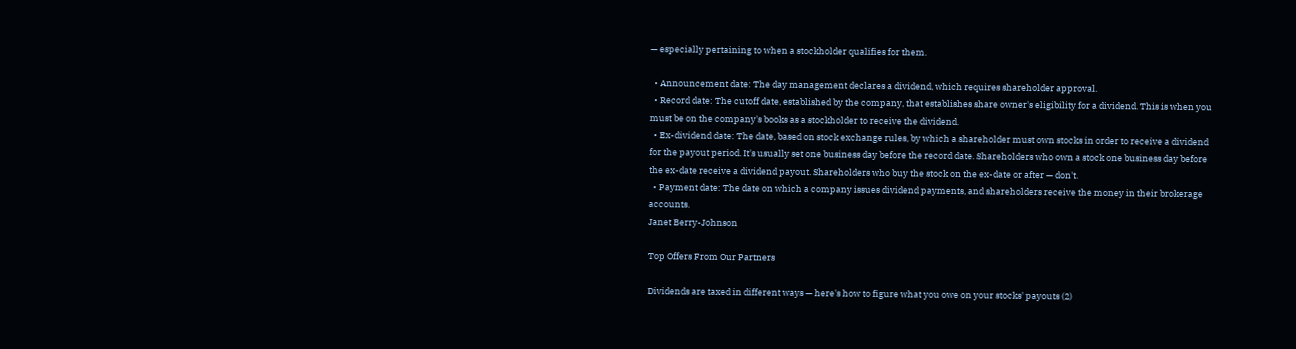— especially pertaining to when a stockholder qualifies for them.

  • Announcement date: The day management declares a dividend, which requires shareholder approval.
  • Record date: The cutoff date, established by the company, that establishes share owner's eligibility for a dividend. This is when you must be on the company's books as a stockholder to receive the dividend.
  • Ex-dividend date: The date, based on stock exchange rules, by which a shareholder must own stocks in order to receive a dividend for the payout period. It's usually set one business day before the record date. Shareholders who own a stock one business day before the ex-date receive a dividend payout. Shareholders who buy the stock on the ex-date or after — don't.
  • Payment date: The date on which a company issues dividend payments, and shareholders receive the money in their brokerage accounts.
Janet Berry-Johnson

Top Offers From Our Partners

Dividends are taxed in different ways — here's how to figure what you owe on your stocks' payouts (2)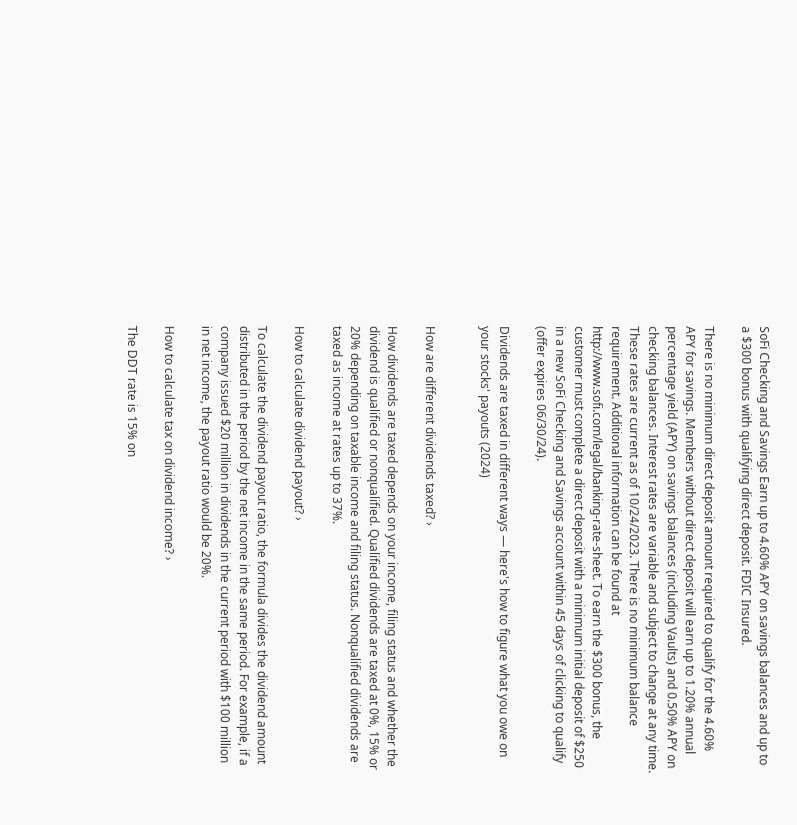SoFi Checking and Savings Earn up to 4.60% APY on savings balances and up to a $300 bonus with qualifying direct deposit. FDIC Insured.

There is no minimum direct deposit amount required to qualify for the 4.60% APY for savings. Members without direct deposit will earn up to 1.20% annual percentage yield (APY) on savings balances (including Vaults) and 0.50% APY on checking balances. Interest rates are variable and subject to change at any time. These rates are current as of 10/24/2023. There is no minimum balance requirement. Additional information can be found at http://www.sofi.com/legal/banking-rate-sheet. To earn the $300 bonus, the customer must complete a direct deposit with a minimum initial deposit of $250 in a new SoFi Checking and Savings account within 45 days of clicking to qualify (offer expires 06/30/24).

Dividends are taxed in different ways — here's how to figure what you owe on your stocks' payouts (2024)


How are different dividends taxed? ›

How dividends are taxed depends on your income, filing status and whether the dividend is qualified or nonqualified. Qualified dividends are taxed at 0%, 15% or 20% depending on taxable income and filing status. Nonqualified dividends are taxed as income at rates up to 37%.

How to calculate dividend payout? ›

To calculate the dividend payout ratio, the formula divides the dividend amount distributed in the period by the net income in the same period. For example, if a company issued $20 million in dividends in the current period with $100 million in net income, the payout ratio would be 20%.

How to calculate tax on dividend income? ›

The DDT rate is 15% on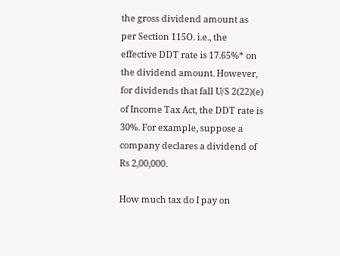the gross dividend amount as per Section 115O. i.e., the effective DDT rate is 17.65%* on the dividend amount. However, for dividends that fall U/S 2(22)(e) of Income Tax Act, the DDT rate is 30%. For example, suppose a company declares a dividend of Rs 2,00,000.

How much tax do I pay on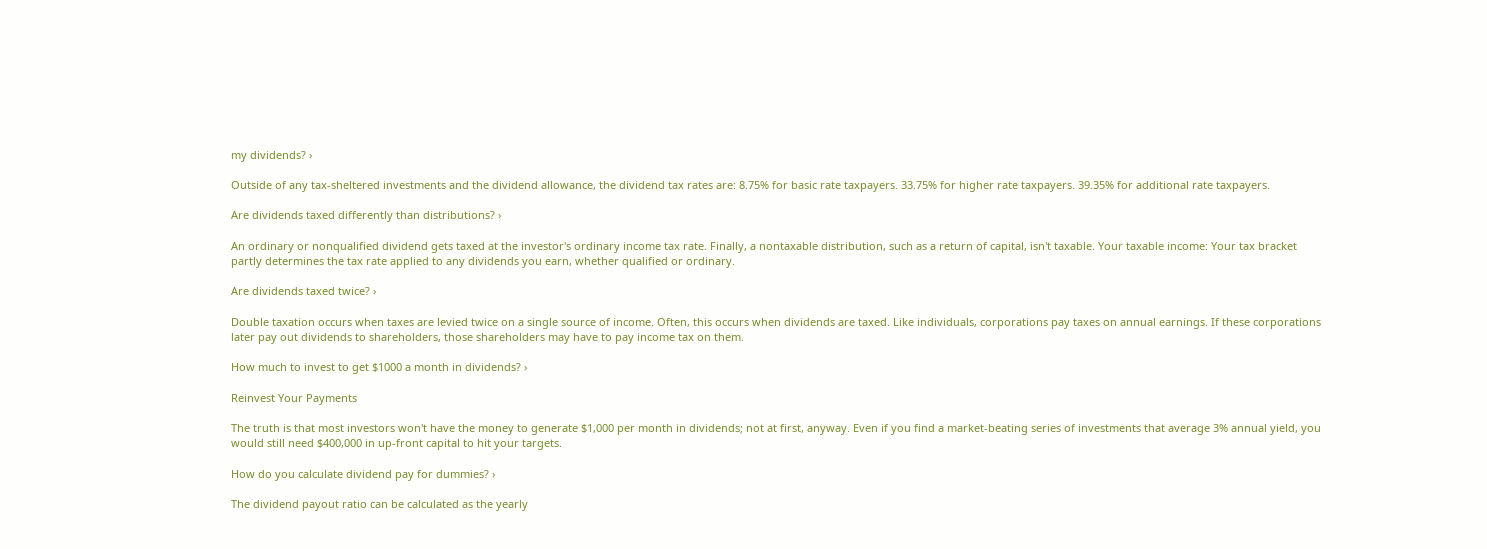my dividends? ›

Outside of any tax-sheltered investments and the dividend allowance, the dividend tax rates are: 8.75% for basic rate taxpayers. 33.75% for higher rate taxpayers. 39.35% for additional rate taxpayers.

Are dividends taxed differently than distributions? ›

An ordinary or nonqualified dividend gets taxed at the investor's ordinary income tax rate. Finally, a nontaxable distribution, such as a return of capital, isn't taxable. Your taxable income: Your tax bracket partly determines the tax rate applied to any dividends you earn, whether qualified or ordinary.

Are dividends taxed twice? ›

Double taxation occurs when taxes are levied twice on a single source of income. Often, this occurs when dividends are taxed. Like individuals, corporations pay taxes on annual earnings. If these corporations later pay out dividends to shareholders, those shareholders may have to pay income tax on them.

How much to invest to get $1000 a month in dividends? ›

Reinvest Your Payments

The truth is that most investors won't have the money to generate $1,000 per month in dividends; not at first, anyway. Even if you find a market-beating series of investments that average 3% annual yield, you would still need $400,000 in up-front capital to hit your targets.

How do you calculate dividend pay for dummies? ›

The dividend payout ratio can be calculated as the yearly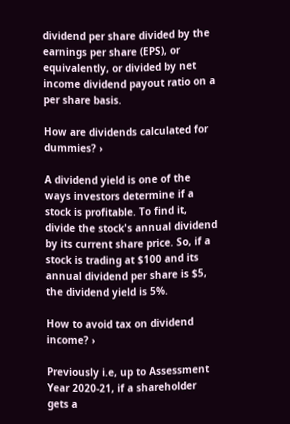dividend per share divided by the earnings per share (EPS), or equivalently, or divided by net income dividend payout ratio on a per share basis.

How are dividends calculated for dummies? ›

A dividend yield is one of the ways investors determine if a stock is profitable. To find it, divide the stock's annual dividend by its current share price. So, if a stock is trading at $100 and its annual dividend per share is $5, the dividend yield is 5%.

How to avoid tax on dividend income? ›

Previously i.e, up to Assessment Year 2020-21, if a shareholder gets a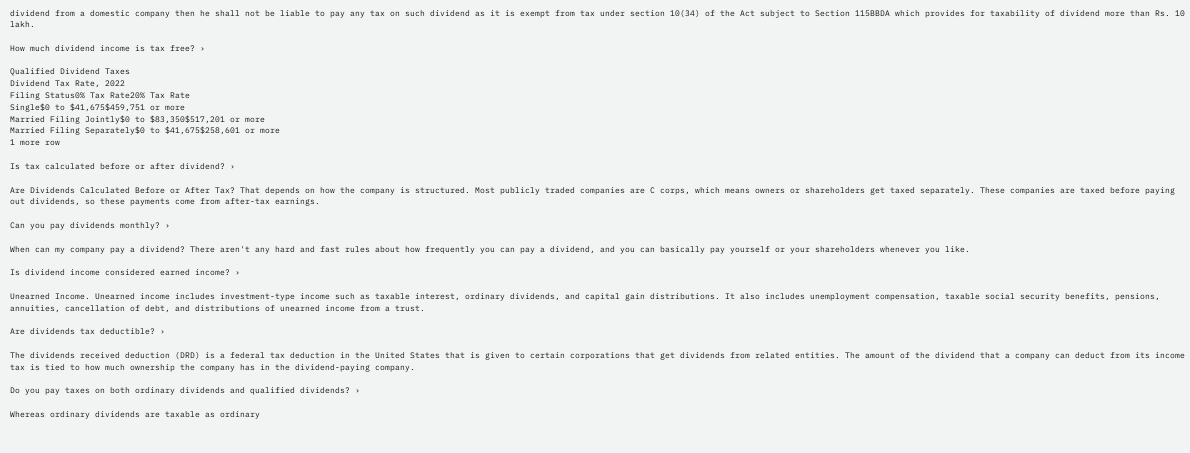dividend from a domestic company then he shall not be liable to pay any tax on such dividend as it is exempt from tax under section 10(34) of the Act subject to Section 115BBDA which provides for taxability of dividend more than Rs. 10 lakh.

How much dividend income is tax free? ›

Qualified Dividend Taxes
Dividend Tax Rate, 2022
Filing Status0% Tax Rate20% Tax Rate
Single$0 to $41,675$459,751 or more
Married Filing Jointly$0 to $83,350$517,201 or more
Married Filing Separately$0 to $41,675$258,601 or more
1 more row

Is tax calculated before or after dividend? ›

Are Dividends Calculated Before or After Tax? That depends on how the company is structured. Most publicly traded companies are C corps, which means owners or shareholders get taxed separately. These companies are taxed before paying out dividends, so these payments come from after-tax earnings.

Can you pay dividends monthly? ›

When can my company pay a dividend? There aren't any hard and fast rules about how frequently you can pay a dividend, and you can basically pay yourself or your shareholders whenever you like.

Is dividend income considered earned income? ›

Unearned Income. Unearned income includes investment-type income such as taxable interest, ordinary dividends, and capital gain distributions. It also includes unemployment compensation, taxable social security benefits, pensions, annuities, cancellation of debt, and distributions of unearned income from a trust.

Are dividends tax deductible? ›

The dividends received deduction (DRD) is a federal tax deduction in the United States that is given to certain corporations that get dividends from related entities. The amount of the dividend that a company can deduct from its income tax is tied to how much ownership the company has in the dividend-paying company.

Do you pay taxes on both ordinary dividends and qualified dividends? ›

Whereas ordinary dividends are taxable as ordinary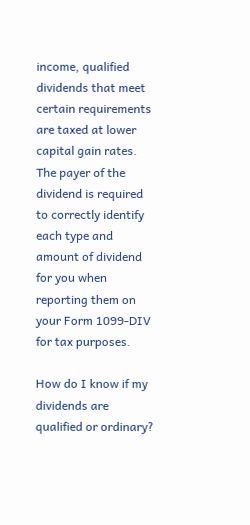income, qualified dividends that meet certain requirements are taxed at lower capital gain rates. The payer of the dividend is required to correctly identify each type and amount of dividend for you when reporting them on your Form 1099-DIV for tax purposes.

How do I know if my dividends are qualified or ordinary?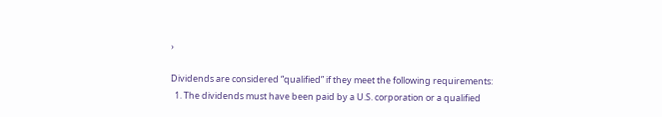›

Dividends are considered “qualified” if they meet the following requirements:
  1. The dividends must have been paid by a U.S. corporation or a qualified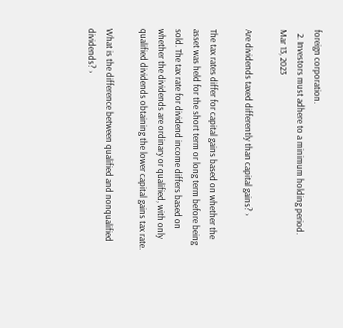foreign corporation.
  2. Investors must adhere to a minimum holding period.
Mar 13, 2023

Are dividends taxed differently than capital gains? ›

The tax rates differ for capital gains based on whether the asset was held for the short term or long term before being sold. The tax rate for dividend income differs based on whether the dividends are ordinary or qualified, with only qualified dividends obtaining the lower capital gains tax rate.

What is the difference between qualified and nonqualified dividends? ›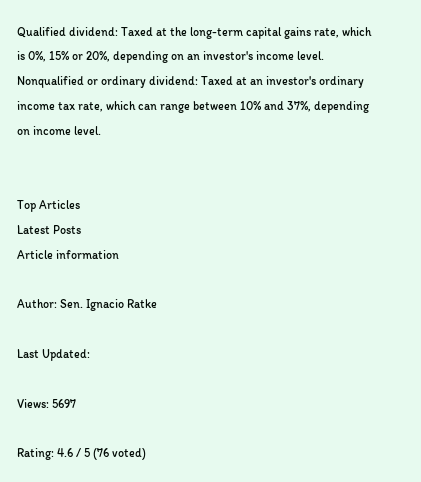Qualified dividend: Taxed at the long-term capital gains rate, which is 0%, 15% or 20%, depending on an investor's income level. Nonqualified or ordinary dividend: Taxed at an investor's ordinary income tax rate, which can range between 10% and 37%, depending on income level.


Top Articles
Latest Posts
Article information

Author: Sen. Ignacio Ratke

Last Updated:

Views: 5697

Rating: 4.6 / 5 (76 voted)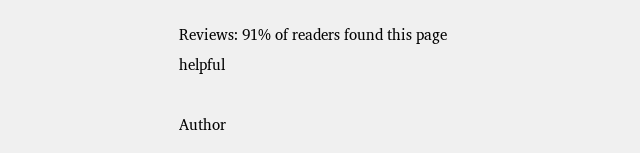Reviews: 91% of readers found this page helpful

Author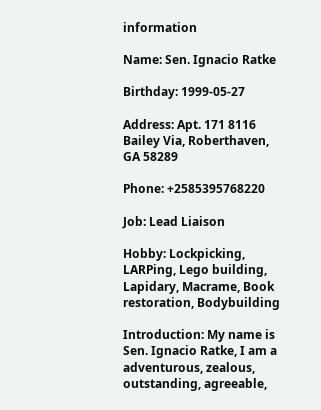information

Name: Sen. Ignacio Ratke

Birthday: 1999-05-27

Address: Apt. 171 8116 Bailey Via, Roberthaven, GA 58289

Phone: +2585395768220

Job: Lead Liaison

Hobby: Lockpicking, LARPing, Lego building, Lapidary, Macrame, Book restoration, Bodybuilding

Introduction: My name is Sen. Ignacio Ratke, I am a adventurous, zealous, outstanding, agreeable,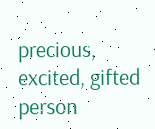precious, excited, gifted person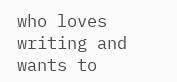who loves writing and wants to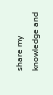share my knowledge and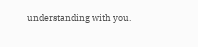understanding with you.